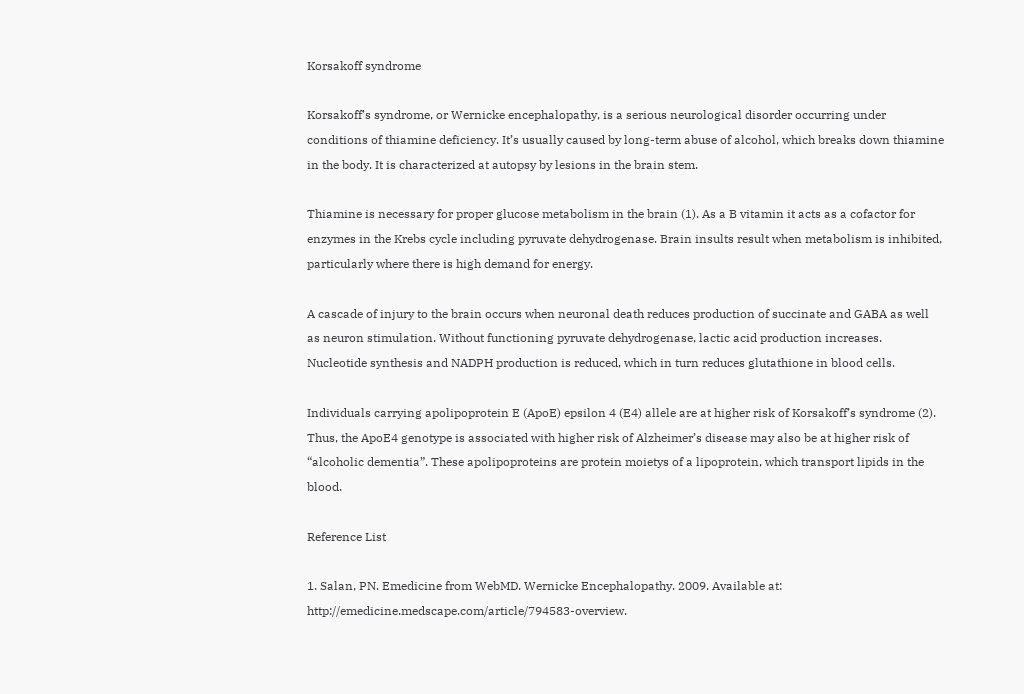Korsakoff syndrome

Korsakoff’s syndrome, or Wernicke encephalopathy, is a serious neurological disorder occurring under conditions of thiamine deficiency. It’s usually caused by long-term abuse of alcohol, which breaks down thiamine in the body. It is characterized at autopsy by lesions in the brain stem.

Thiamine is necessary for proper glucose metabolism in the brain (1). As a B vitamin it acts as a cofactor for enzymes in the Krebs cycle including pyruvate dehydrogenase. Brain insults result when metabolism is inhibited, particularly where there is high demand for energy.

A cascade of injury to the brain occurs when neuronal death reduces production of succinate and GABA as well as neuron stimulation. Without functioning pyruvate dehydrogenase, lactic acid production increases. Nucleotide synthesis and NADPH production is reduced, which in turn reduces glutathione in blood cells.

Individuals carrying apolipoprotein E (ApoE) epsilon 4 (E4) allele are at higher risk of Korsakoff’s syndrome (2). Thus, the ApoE4 genotype is associated with higher risk of Alzheimer’s disease may also be at higher risk of “alcoholic dementia”. These apolipoproteins are protein moietys of a lipoprotein, which transport lipids in the blood.

Reference List

1. Salan, PN. Emedicine from WebMD. Wernicke Encephalopathy. 2009. Available at: http://emedicine.medscape.com/article/794583-overview.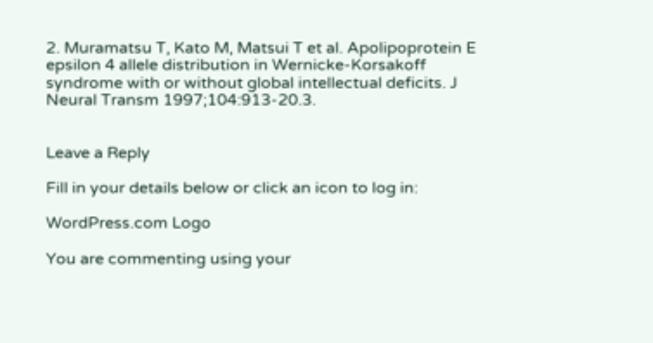2. Muramatsu T, Kato M, Matsui T et al. Apolipoprotein E epsilon 4 allele distribution in Wernicke-Korsakoff syndrome with or without global intellectual deficits. J Neural Transm 1997;104:913-20.3.


Leave a Reply

Fill in your details below or click an icon to log in:

WordPress.com Logo

You are commenting using your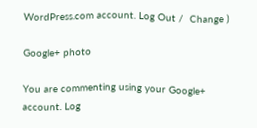WordPress.com account. Log Out /  Change )

Google+ photo

You are commenting using your Google+ account. Log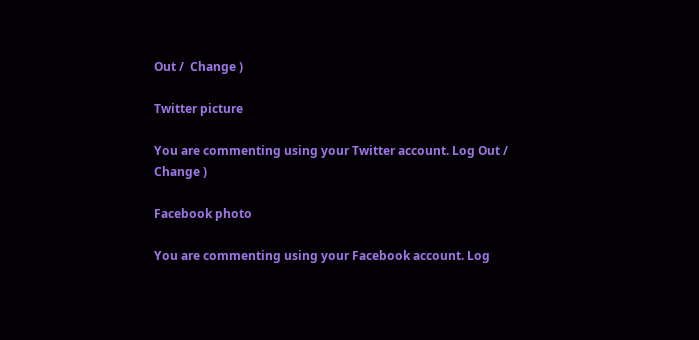Out /  Change )

Twitter picture

You are commenting using your Twitter account. Log Out /  Change )

Facebook photo

You are commenting using your Facebook account. Log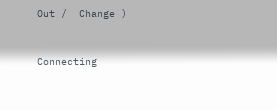Out /  Change )


Connecting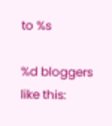to %s

%d bloggers like this: